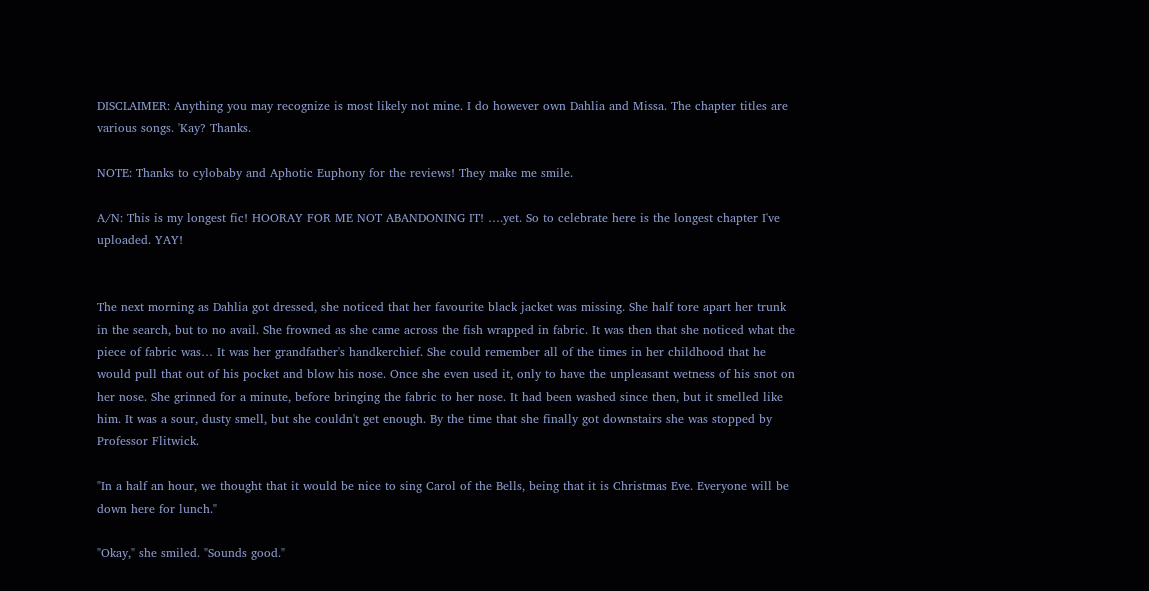DISCLAIMER: Anything you may recognize is most likely not mine. I do however own Dahlia and Missa. The chapter titles are various songs. 'Kay? Thanks.

NOTE: Thanks to cylobaby and Aphotic Euphony for the reviews! They make me smile.

A/N: This is my longest fic! HOORAY FOR ME NOT ABANDONING IT! ….yet. So to celebrate here is the longest chapter I've uploaded. YAY!


The next morning as Dahlia got dressed, she noticed that her favourite black jacket was missing. She half tore apart her trunk in the search, but to no avail. She frowned as she came across the fish wrapped in fabric. It was then that she noticed what the piece of fabric was… It was her grandfather's handkerchief. She could remember all of the times in her childhood that he would pull that out of his pocket and blow his nose. Once she even used it, only to have the unpleasant wetness of his snot on her nose. She grinned for a minute, before bringing the fabric to her nose. It had been washed since then, but it smelled like him. It was a sour, dusty smell, but she couldn't get enough. By the time that she finally got downstairs she was stopped by Professor Flitwick.

"In a half an hour, we thought that it would be nice to sing Carol of the Bells, being that it is Christmas Eve. Everyone will be down here for lunch."

"Okay," she smiled. "Sounds good."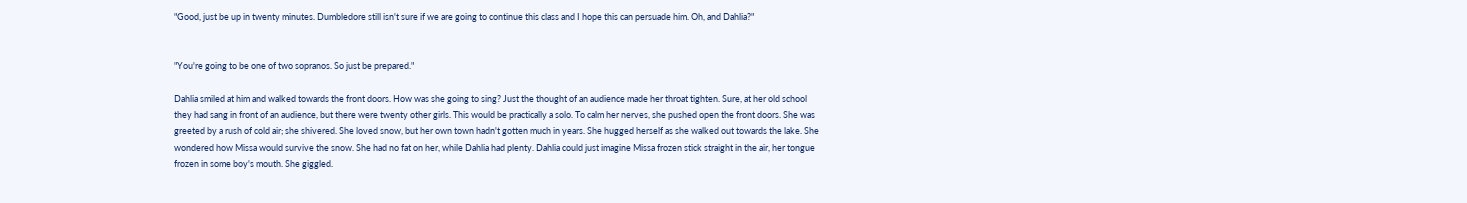"Good, just be up in twenty minutes. Dumbledore still isn't sure if we are going to continue this class and I hope this can persuade him. Oh, and Dahlia?"


"You're going to be one of two sopranos. So just be prepared."

Dahlia smiled at him and walked towards the front doors. How was she going to sing? Just the thought of an audience made her throat tighten. Sure, at her old school they had sang in front of an audience, but there were twenty other girls. This would be practically a solo. To calm her nerves, she pushed open the front doors. She was greeted by a rush of cold air; she shivered. She loved snow, but her own town hadn't gotten much in years. She hugged herself as she walked out towards the lake. She wondered how Missa would survive the snow. She had no fat on her, while Dahlia had plenty. Dahlia could just imagine Missa frozen stick straight in the air, her tongue frozen in some boy's mouth. She giggled.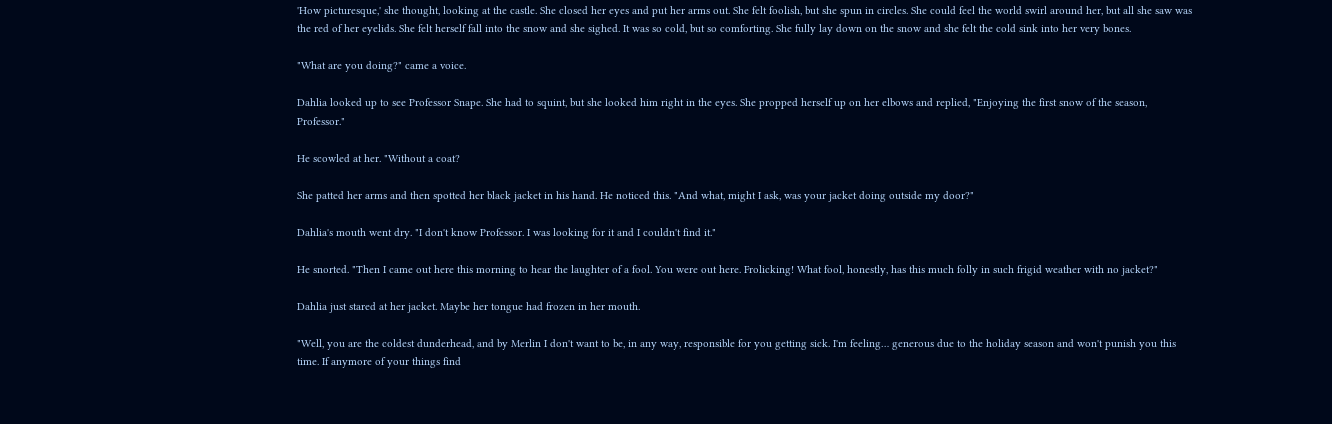'How picturesque,' she thought, looking at the castle. She closed her eyes and put her arms out. She felt foolish, but she spun in circles. She could feel the world swirl around her, but all she saw was the red of her eyelids. She felt herself fall into the snow and she sighed. It was so cold, but so comforting. She fully lay down on the snow and she felt the cold sink into her very bones.

"What are you doing?" came a voice.

Dahlia looked up to see Professor Snape. She had to squint, but she looked him right in the eyes. She propped herself up on her elbows and replied, "Enjoying the first snow of the season, Professor."

He scowled at her. "Without a coat?

She patted her arms and then spotted her black jacket in his hand. He noticed this. "And what, might I ask, was your jacket doing outside my door?"

Dahlia's mouth went dry. "I don't know Professor. I was looking for it and I couldn't find it."

He snorted. "Then I came out here this morning to hear the laughter of a fool. You were out here. Frolicking! What fool, honestly, has this much folly in such frigid weather with no jacket?"

Dahlia just stared at her jacket. Maybe her tongue had frozen in her mouth.

"Well, you are the coldest dunderhead, and by Merlin I don't want to be, in any way, responsible for you getting sick. I'm feeling… generous due to the holiday season and won't punish you this time. If anymore of your things find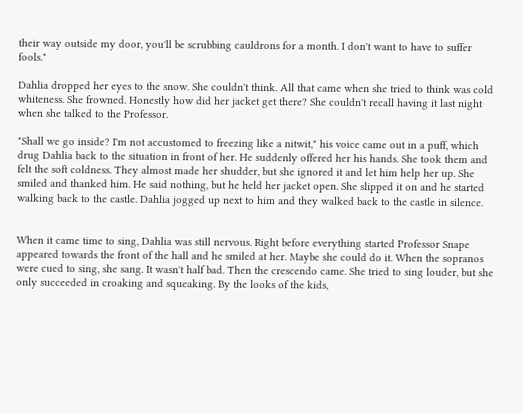their way outside my door, you'll be scrubbing cauldrons for a month. I don't want to have to suffer fools."

Dahlia dropped her eyes to the snow. She couldn't think. All that came when she tried to think was cold whiteness. She frowned. Honestly how did her jacket get there? She couldn't recall having it last night when she talked to the Professor.

"Shall we go inside? I'm not accustomed to freezing like a nitwit," his voice came out in a puff, which drug Dahlia back to the situation in front of her. He suddenly offered her his hands. She took them and felt the soft coldness. They almost made her shudder, but she ignored it and let him help her up. She smiled and thanked him. He said nothing, but he held her jacket open. She slipped it on and he started walking back to the castle. Dahlia jogged up next to him and they walked back to the castle in silence.


When it came time to sing, Dahlia was still nervous. Right before everything started Professor Snape appeared towards the front of the hall and he smiled at her. Maybe she could do it. When the sopranos were cued to sing, she sang. It wasn't half bad. Then the crescendo came. She tried to sing louder, but she only succeeded in croaking and squeaking. By the looks of the kids,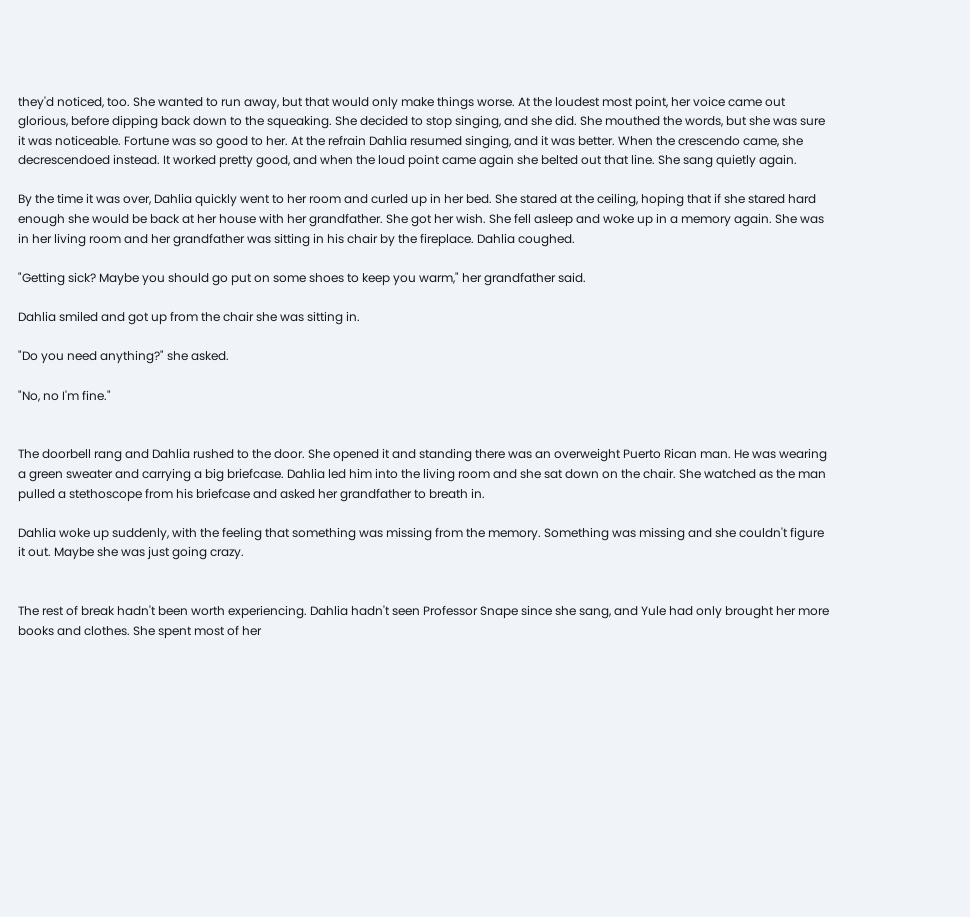they'd noticed, too. She wanted to run away, but that would only make things worse. At the loudest most point, her voice came out glorious, before dipping back down to the squeaking. She decided to stop singing, and she did. She mouthed the words, but she was sure it was noticeable. Fortune was so good to her. At the refrain Dahlia resumed singing, and it was better. When the crescendo came, she decrescendoed instead. It worked pretty good, and when the loud point came again she belted out that line. She sang quietly again.

By the time it was over, Dahlia quickly went to her room and curled up in her bed. She stared at the ceiling, hoping that if she stared hard enough she would be back at her house with her grandfather. She got her wish. She fell asleep and woke up in a memory again. She was in her living room and her grandfather was sitting in his chair by the fireplace. Dahlia coughed.

"Getting sick? Maybe you should go put on some shoes to keep you warm," her grandfather said.

Dahlia smiled and got up from the chair she was sitting in.

"Do you need anything?" she asked.

"No, no I'm fine."


The doorbell rang and Dahlia rushed to the door. She opened it and standing there was an overweight Puerto Rican man. He was wearing a green sweater and carrying a big briefcase. Dahlia led him into the living room and she sat down on the chair. She watched as the man pulled a stethoscope from his briefcase and asked her grandfather to breath in.

Dahlia woke up suddenly, with the feeling that something was missing from the memory. Something was missing and she couldn't figure it out. Maybe she was just going crazy.


The rest of break hadn't been worth experiencing. Dahlia hadn't seen Professor Snape since she sang, and Yule had only brought her more books and clothes. She spent most of her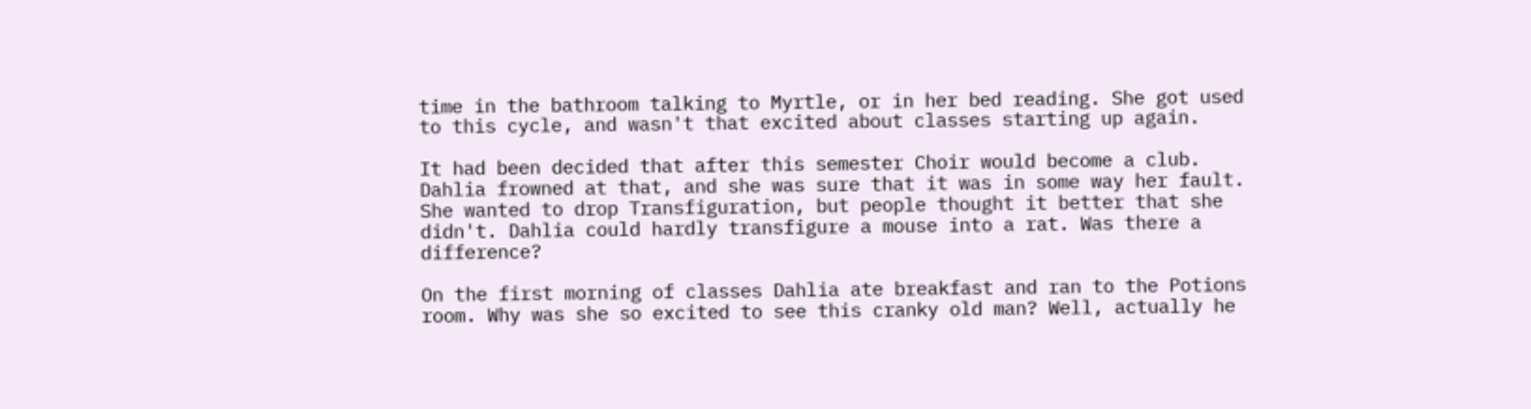time in the bathroom talking to Myrtle, or in her bed reading. She got used to this cycle, and wasn't that excited about classes starting up again.

It had been decided that after this semester Choir would become a club. Dahlia frowned at that, and she was sure that it was in some way her fault. She wanted to drop Transfiguration, but people thought it better that she didn't. Dahlia could hardly transfigure a mouse into a rat. Was there a difference?

On the first morning of classes Dahlia ate breakfast and ran to the Potions room. Why was she so excited to see this cranky old man? Well, actually he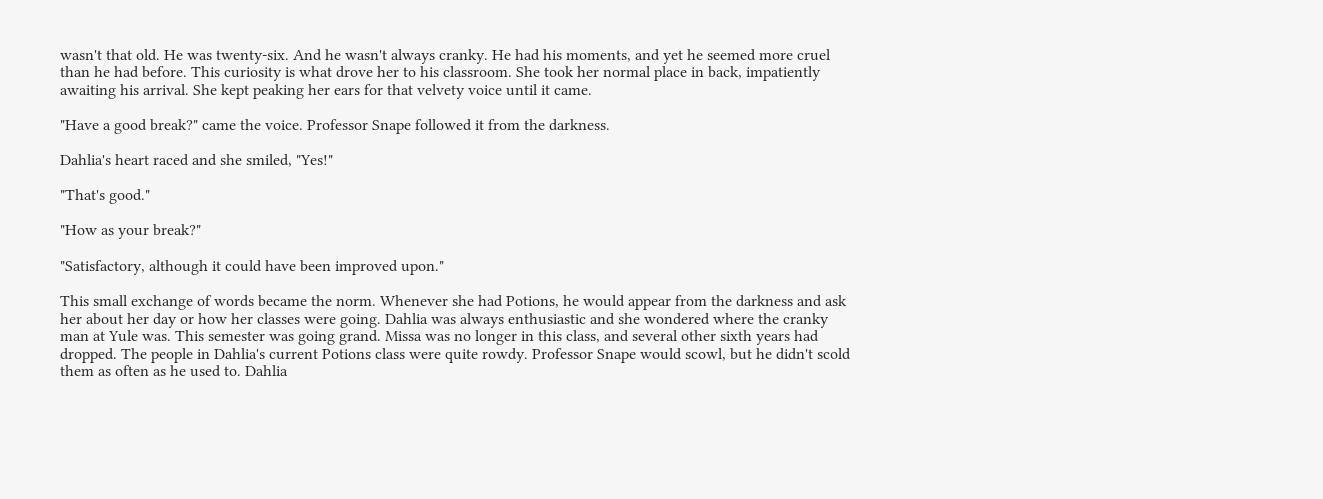wasn't that old. He was twenty-six. And he wasn't always cranky. He had his moments, and yet he seemed more cruel than he had before. This curiosity is what drove her to his classroom. She took her normal place in back, impatiently awaiting his arrival. She kept peaking her ears for that velvety voice until it came.

"Have a good break?" came the voice. Professor Snape followed it from the darkness.

Dahlia's heart raced and she smiled, "Yes!"

"That's good."

"How as your break?"

"Satisfactory, although it could have been improved upon."

This small exchange of words became the norm. Whenever she had Potions, he would appear from the darkness and ask her about her day or how her classes were going. Dahlia was always enthusiastic and she wondered where the cranky man at Yule was. This semester was going grand. Missa was no longer in this class, and several other sixth years had dropped. The people in Dahlia's current Potions class were quite rowdy. Professor Snape would scowl, but he didn't scold them as often as he used to. Dahlia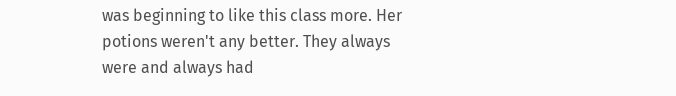was beginning to like this class more. Her potions weren't any better. They always were and always had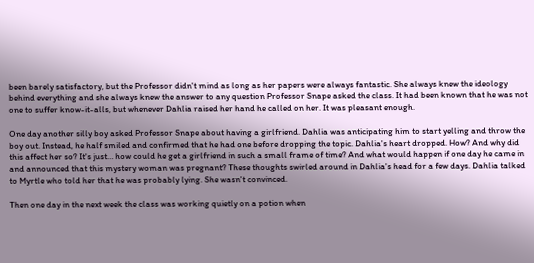been barely satisfactory, but the Professor didn't mind as long as her papers were always fantastic. She always knew the ideology behind everything and she always knew the answer to any question Professor Snape asked the class. It had been known that he was not one to suffer know-it-alls, but whenever Dahlia raised her hand he called on her. It was pleasant enough.

One day another silly boy asked Professor Snape about having a girlfriend. Dahlia was anticipating him to start yelling and throw the boy out. Instead, he half smiled and confirmed that he had one before dropping the topic. Dahlia's heart dropped. How? And why did this affect her so? It's just… how could he get a girlfriend in such a small frame of time? And what would happen if one day he came in and announced that this mystery woman was pregnant? These thoughts swirled around in Dahlia's head for a few days. Dahlia talked to Myrtle who told her that he was probably lying. She wasn't convinced.

Then one day in the next week the class was working quietly on a potion when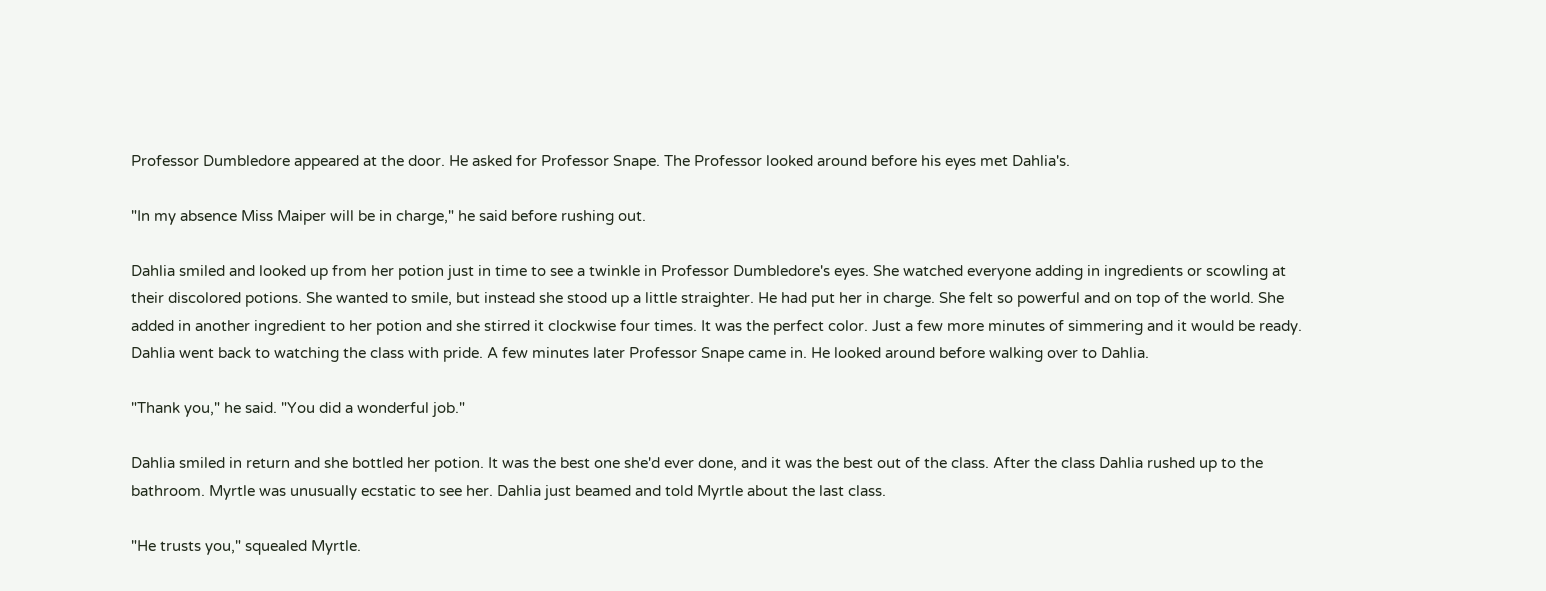Professor Dumbledore appeared at the door. He asked for Professor Snape. The Professor looked around before his eyes met Dahlia's.

"In my absence Miss Maiper will be in charge," he said before rushing out.

Dahlia smiled and looked up from her potion just in time to see a twinkle in Professor Dumbledore's eyes. She watched everyone adding in ingredients or scowling at their discolored potions. She wanted to smile, but instead she stood up a little straighter. He had put her in charge. She felt so powerful and on top of the world. She added in another ingredient to her potion and she stirred it clockwise four times. It was the perfect color. Just a few more minutes of simmering and it would be ready. Dahlia went back to watching the class with pride. A few minutes later Professor Snape came in. He looked around before walking over to Dahlia.

"Thank you," he said. "You did a wonderful job."

Dahlia smiled in return and she bottled her potion. It was the best one she'd ever done, and it was the best out of the class. After the class Dahlia rushed up to the bathroom. Myrtle was unusually ecstatic to see her. Dahlia just beamed and told Myrtle about the last class.

"He trusts you," squealed Myrtle.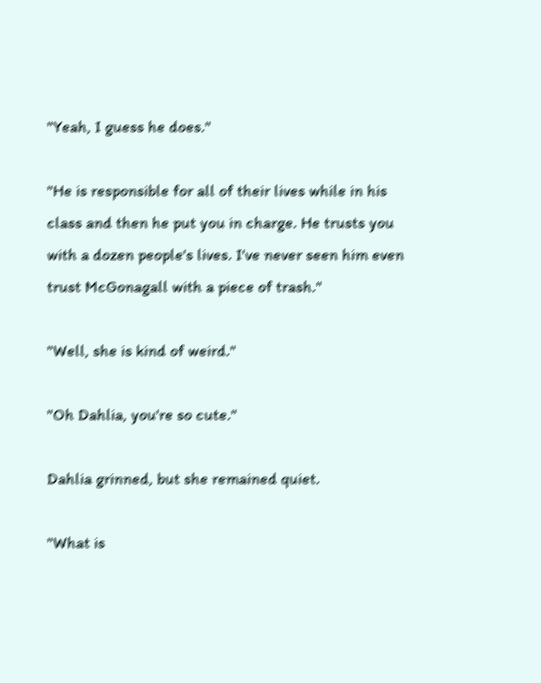"Yeah, I guess he does."

"He is responsible for all of their lives while in his class and then he put you in charge. He trusts you with a dozen people's lives. I've never seen him even trust McGonagall with a piece of trash."

"Well, she is kind of weird."

"Oh Dahlia, you're so cute."

Dahlia grinned, but she remained quiet.

"What is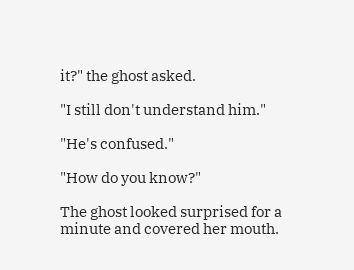it?" the ghost asked.

"I still don't understand him."

"He's confused."

"How do you know?"

The ghost looked surprised for a minute and covered her mouth.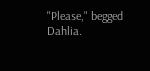"Please," begged Dahlia.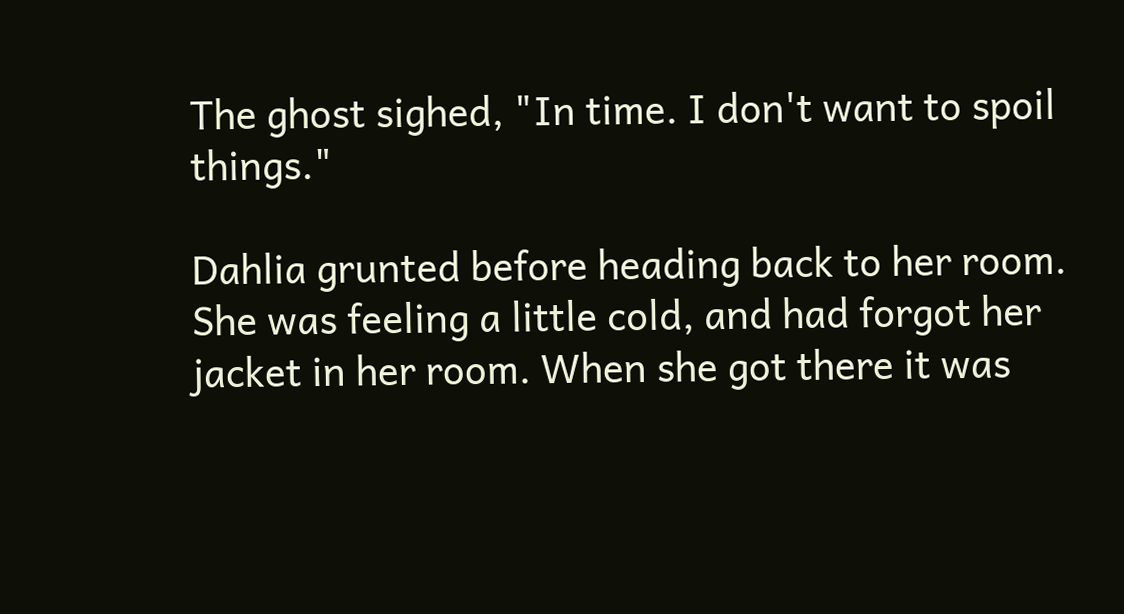The ghost sighed, "In time. I don't want to spoil things."

Dahlia grunted before heading back to her room. She was feeling a little cold, and had forgot her jacket in her room. When she got there it was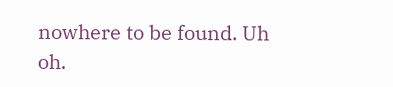nowhere to be found. Uh oh.